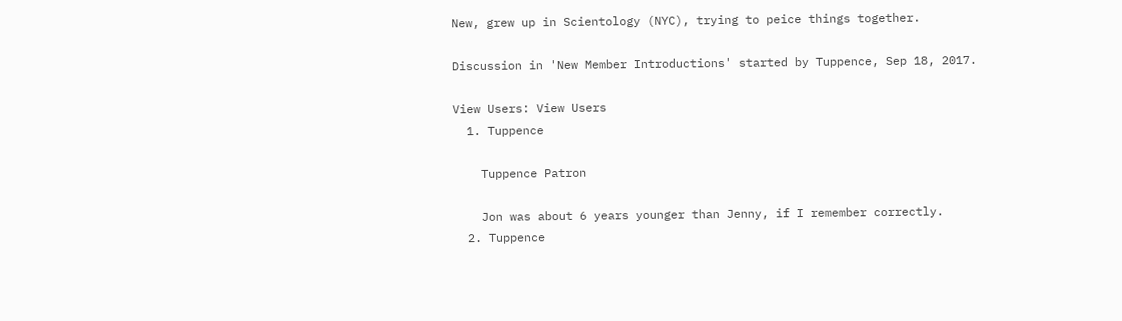New, grew up in Scientology (NYC), trying to peice things together.

Discussion in 'New Member Introductions' started by Tuppence, Sep 18, 2017.

View Users: View Users
  1. Tuppence

    Tuppence Patron

    Jon was about 6 years younger than Jenny, if I remember correctly.
  2. Tuppence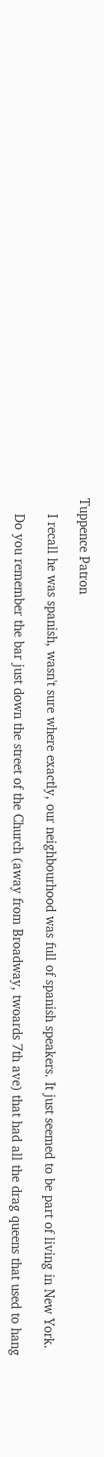Tuppence Patron

    I recall he was spanish, wasn't sure where exactly, our neighbourhood was full of spanish speakers. It just seemed to be part of living in New York.

    Do you remember the bar just down the street of the Church (away from Broadway, twoards 7th ave) that had all the drag queens that used to hang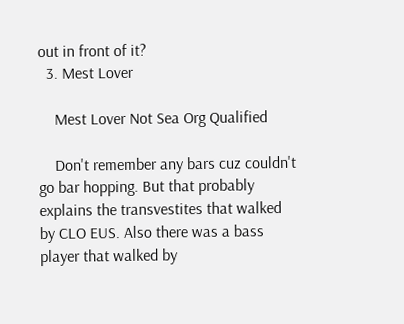out in front of it?
  3. Mest Lover

    Mest Lover Not Sea Org Qualified

    Don't remember any bars cuz couldn't go bar hopping. But that probably explains the transvestites that walked by CLO EUS. Also there was a bass player that walked by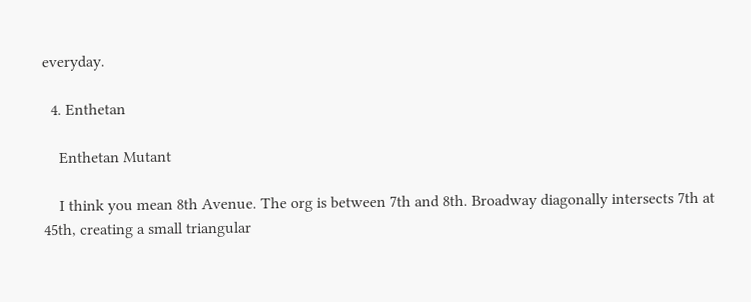everyday.

  4. Enthetan

    Enthetan Mutant

    I think you mean 8th Avenue. The org is between 7th and 8th. Broadway diagonally intersects 7th at 45th, creating a small triangular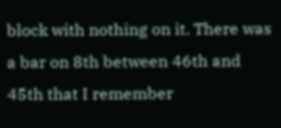block with nothing on it. There was a bar on 8th between 46th and 45th that I remember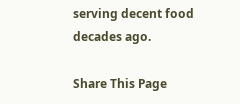serving decent food decades ago.

Share This Page